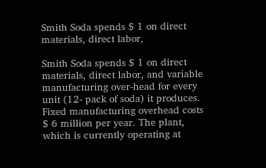Smith Soda spends $ 1 on direct materials, direct labor,

Smith Soda spends $ 1 on direct materials, direct labor, and variable manufacturing over-head for every unit (12- pack of soda) it produces. Fixed manufacturing overhead costs $ 6 million per year. The plant, which is currently operating at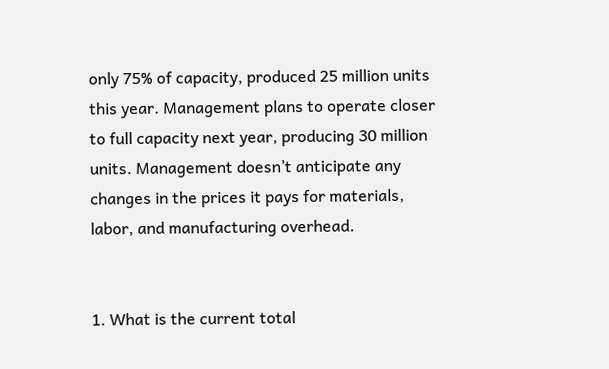only 75% of capacity, produced 25 million units this year. Management plans to operate closer to full capacity next year, producing 30 million units. Management doesn’t anticipate any changes in the prices it pays for materials, labor, and manufacturing overhead.


1. What is the current total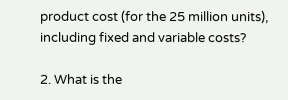product cost (for the 25 million units), including fixed and variable costs?

2. What is the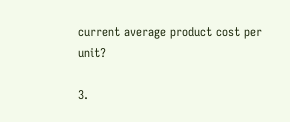current average product cost per unit?

3.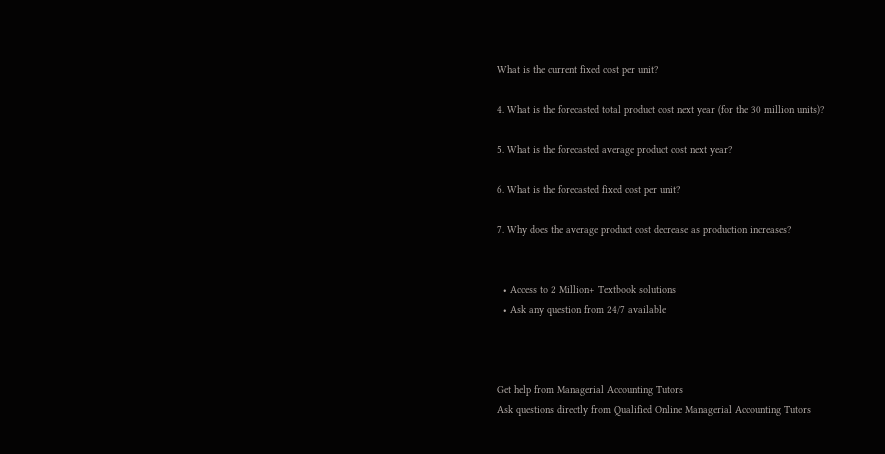What is the current fixed cost per unit?

4. What is the forecasted total product cost next year (for the 30 million units)?

5. What is the forecasted average product cost next year?

6. What is the forecasted fixed cost per unit?

7. Why does the average product cost decrease as production increases?


  • Access to 2 Million+ Textbook solutions
  • Ask any question from 24/7 available



Get help from Managerial Accounting Tutors
Ask questions directly from Qualified Online Managerial Accounting Tutors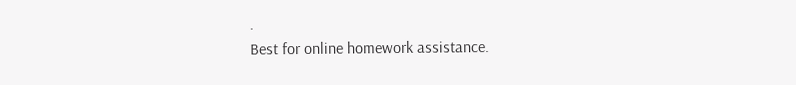.
Best for online homework assistance.